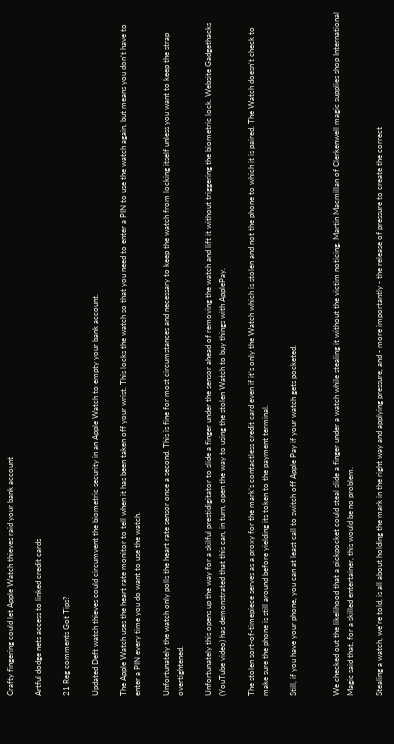Crafty fingering could let Apple Watch thieves raid your bank account

Artful dodge nets access to linked credit cards

21 Reg comments Got Tips?

Updated Deft watch thieves could circumvent the biometric security in an Apple Watch to empty your bank account.

The Apple Watch uses the heart rate monitor to tell when it has been taken off your wrist. This locks the watch so that you need to enter a PIN to use the watch again, but means you don’t have to enter a PIN every time you do want to use the watch.

Unfortunately the watch only polls the heart rate sensor once a second. This is fine for most circumstances and necessary to keep the watch from locking itself unless you want to keep the strap overtightened.

Unfortunately this opens up the way for a skilful prestidigitator to slide a finger under the sensor ahead of removing the watch and lift it without triggering the biometric lock. Website Gadgethacks (YouTube video) has demonstrated that this can, in turn, open the way to using the stolen Watch to buy things with ApplePay.

The stolen sort-of-timepiece serves as a proxy for the mark’s contactless credit card even if it’s only the Watch which is stolen and not the phone to which it is paired. The Watch doesn’t check to make sure the phone is still around before yielding its token to the payment terminal.

Still, if you have your phone, you can at least call to switch off Apple Pay if your watch gets pocketed.


We checked out the likelihood that a pickpocket could steal slide a finger under a watch while stealing it without the victim noticing. Martin Macmillan of Clerkenwell magic supplies shop International Magic said that, for a skilled entertainer, this would be no problem.

Stealing a watch, we're told, is all about holding the mark in the right way and applying pressure, and - more importantly - the release of pressure to create the correct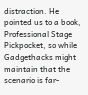distraction. He pointed us to a book, Professional Stage Pickpocket, so while Gadgethacks might maintain that the scenario is far-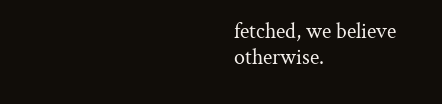fetched, we believe otherwise.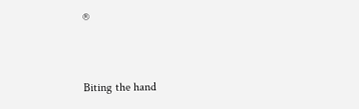®


Biting the hand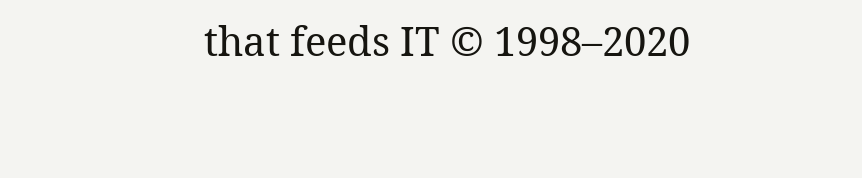that feeds IT © 1998–2020